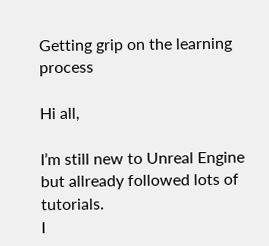Getting grip on the learning process

Hi all,

I’m still new to Unreal Engine but allready followed lots of tutorials.
I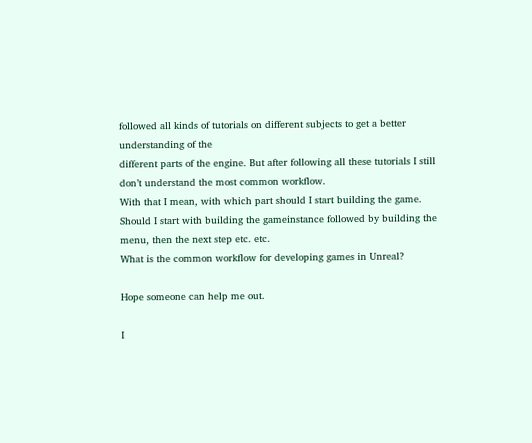followed all kinds of tutorials on different subjects to get a better understanding of the
different parts of the engine. But after following all these tutorials I still don’t understand the most common workflow.
With that I mean, with which part should I start building the game. Should I start with building the gameinstance followed by building the menu, then the next step etc. etc.
What is the common workflow for developing games in Unreal?

Hope someone can help me out.

I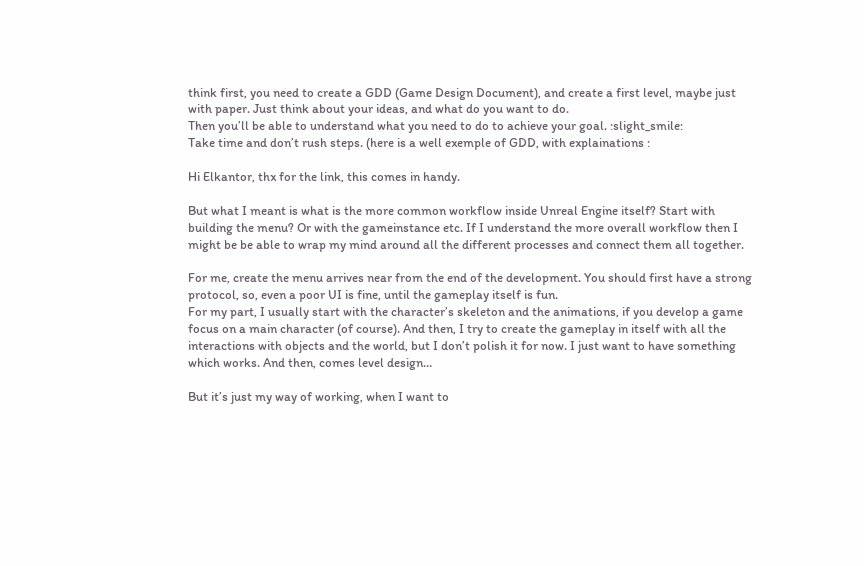think first, you need to create a GDD (Game Design Document), and create a first level, maybe just with paper. Just think about your ideas, and what do you want to do.
Then you’ll be able to understand what you need to do to achieve your goal. :slight_smile:
Take time and don’t rush steps. (here is a well exemple of GDD, with explainations :

Hi Elkantor, thx for the link, this comes in handy.

But what I meant is what is the more common workflow inside Unreal Engine itself? Start with building the menu? Or with the gameinstance etc. If I understand the more overall workflow then I might be be able to wrap my mind around all the different processes and connect them all together.

For me, create the menu arrives near from the end of the development. You should first have a strong protocol, so, even a poor UI is fine, until the gameplay itself is fun.
For my part, I usually start with the character’s skeleton and the animations, if you develop a game focus on a main character (of course). And then, I try to create the gameplay in itself with all the interactions with objects and the world, but I don’t polish it for now. I just want to have something which works. And then, comes level design…

But it’s just my way of working, when I want to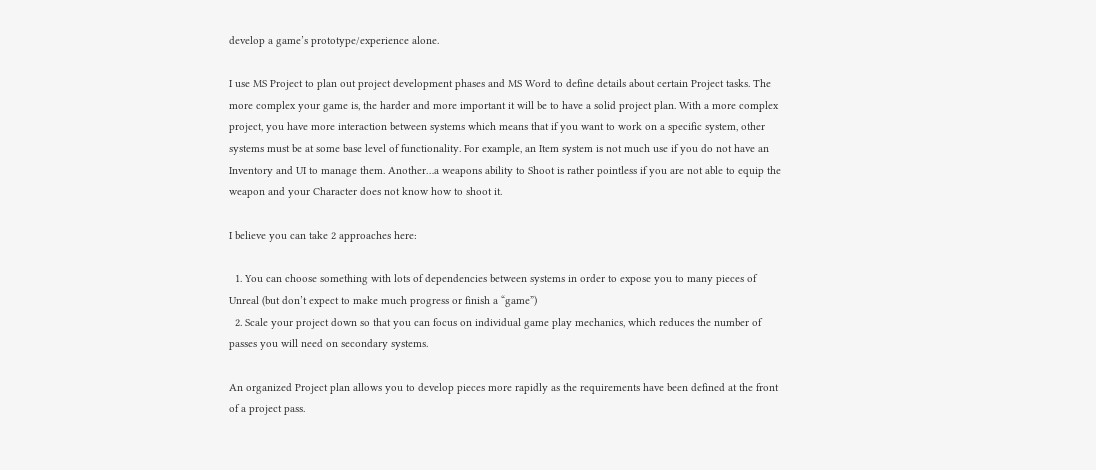develop a game’s prototype/experience alone.

I use MS Project to plan out project development phases and MS Word to define details about certain Project tasks. The more complex your game is, the harder and more important it will be to have a solid project plan. With a more complex project, you have more interaction between systems which means that if you want to work on a specific system, other systems must be at some base level of functionality. For example, an Item system is not much use if you do not have an Inventory and UI to manage them. Another…a weapons ability to Shoot is rather pointless if you are not able to equip the weapon and your Character does not know how to shoot it.

I believe you can take 2 approaches here:

  1. You can choose something with lots of dependencies between systems in order to expose you to many pieces of Unreal (but don’t expect to make much progress or finish a “game”)
  2. Scale your project down so that you can focus on individual game play mechanics, which reduces the number of passes you will need on secondary systems.

An organized Project plan allows you to develop pieces more rapidly as the requirements have been defined at the front of a project pass.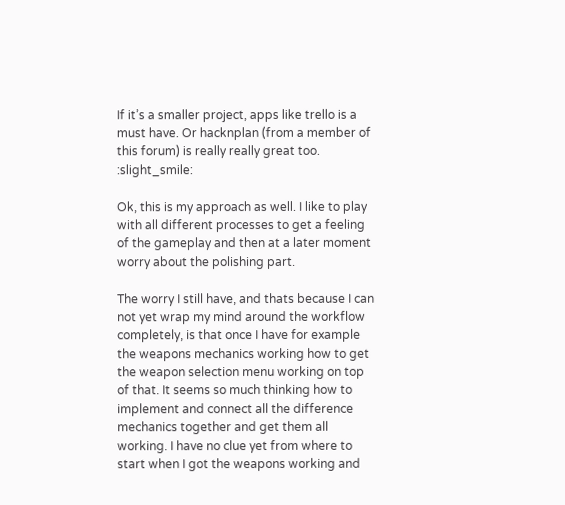If it’s a smaller project, apps like trello is a must have. Or hacknplan (from a member of this forum) is really really great too. :slight_smile:

Ok, this is my approach as well. I like to play with all different processes to get a feeling of the gameplay and then at a later moment worry about the polishing part.

The worry I still have, and thats because I can not yet wrap my mind around the workflow completely, is that once I have for example the weapons mechanics working how to get the weapon selection menu working on top of that. It seems so much thinking how to implement and connect all the difference mechanics together and get them all working. I have no clue yet from where to start when I got the weapons working and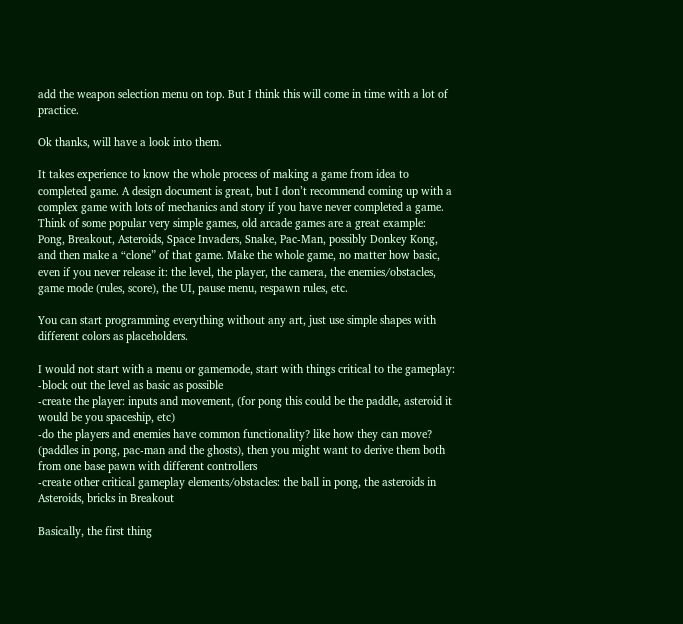add the weapon selection menu on top. But I think this will come in time with a lot of practice.

Ok thanks, will have a look into them.

It takes experience to know the whole process of making a game from idea to completed game. A design document is great, but I don’t recommend coming up with a complex game with lots of mechanics and story if you have never completed a game. Think of some popular very simple games, old arcade games are a great example: Pong, Breakout, Asteroids, Space Invaders, Snake, Pac-Man, possibly Donkey Kong, and then make a “clone” of that game. Make the whole game, no matter how basic, even if you never release it: the level, the player, the camera, the enemies/obstacles, game mode (rules, score), the UI, pause menu, respawn rules, etc.

You can start programming everything without any art, just use simple shapes with different colors as placeholders.

I would not start with a menu or gamemode, start with things critical to the gameplay:
-block out the level as basic as possible
-create the player: inputs and movement, (for pong this could be the paddle, asteroid it would be you spaceship, etc)
-do the players and enemies have common functionality? like how they can move? (paddles in pong, pac-man and the ghosts), then you might want to derive them both from one base pawn with different controllers
-create other critical gameplay elements/obstacles: the ball in pong, the asteroids in Asteroids, bricks in Breakout

Basically, the first thing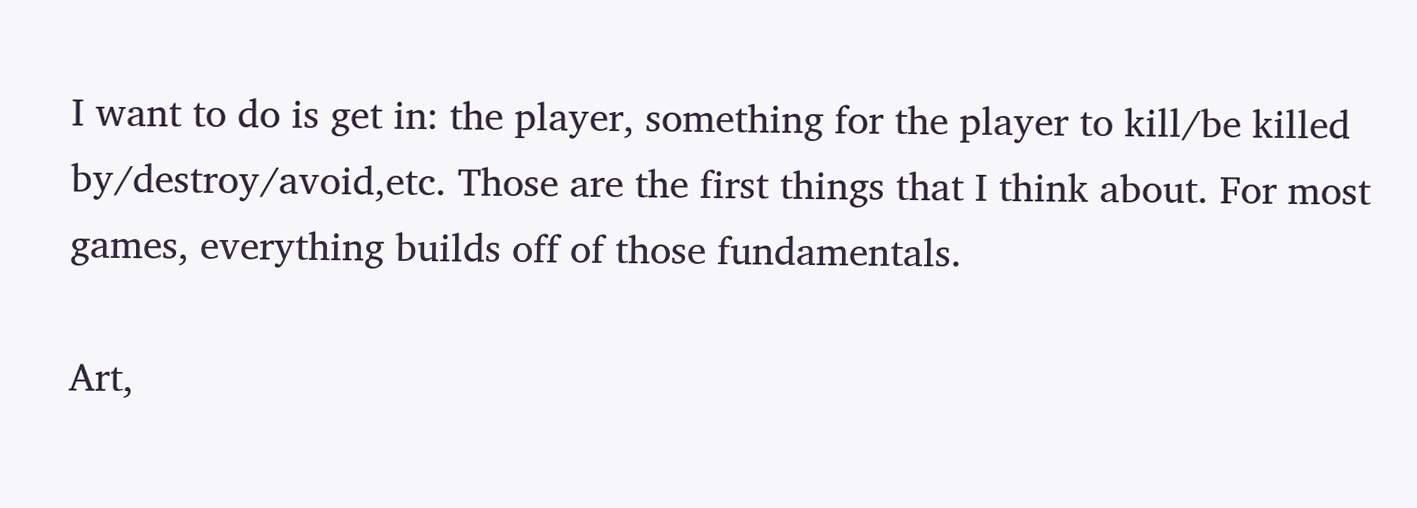I want to do is get in: the player, something for the player to kill/be killed by/destroy/avoid,etc. Those are the first things that I think about. For most games, everything builds off of those fundamentals.

Art,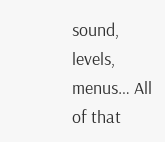sound, levels, menus… All of that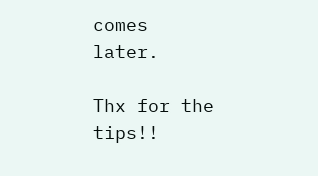comes later.

Thx for the tips!!